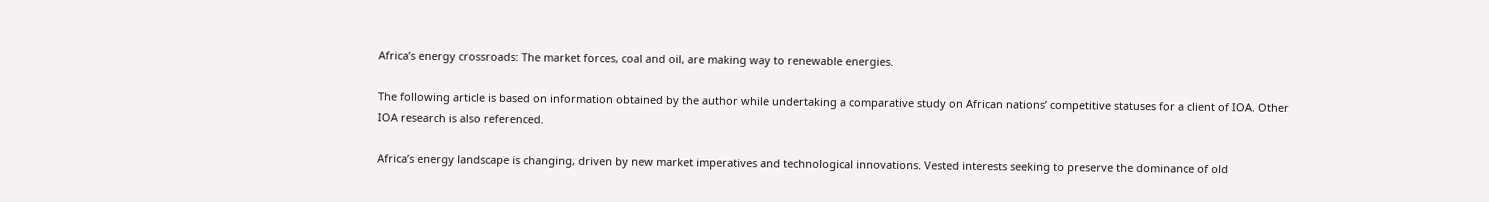Africa’s energy crossroads: The market forces, coal and oil, are making way to renewable energies.

The following article is based on information obtained by the author while undertaking a comparative study on African nations’ competitive statuses for a client of IOA. Other IOA research is also referenced.

Africa’s energy landscape is changing, driven by new market imperatives and technological innovations. Vested interests seeking to preserve the dominance of old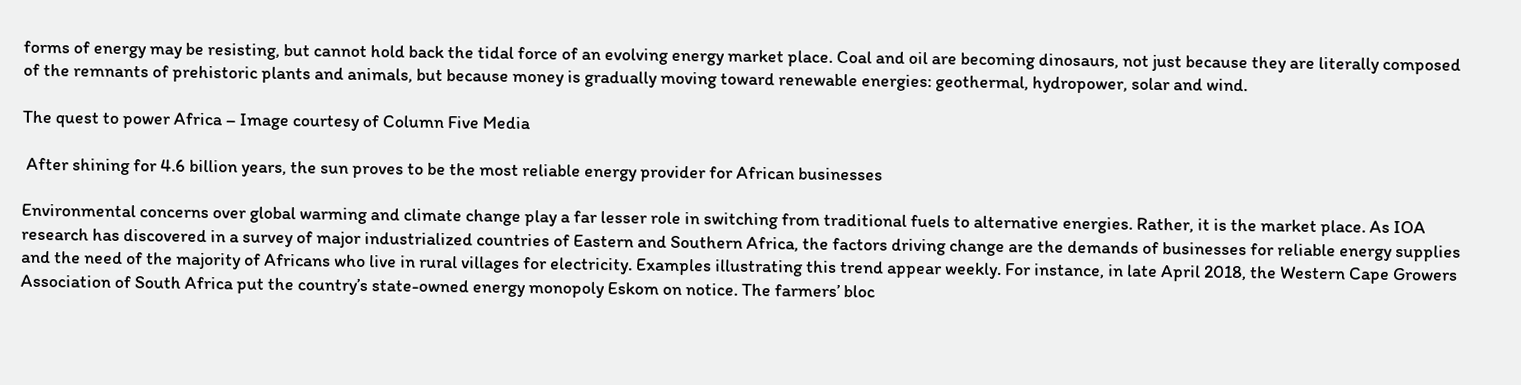forms of energy may be resisting, but cannot hold back the tidal force of an evolving energy market place. Coal and oil are becoming dinosaurs, not just because they are literally composed of the remnants of prehistoric plants and animals, but because money is gradually moving toward renewable energies: geothermal, hydropower, solar and wind.

The quest to power Africa – Image courtesy of Column Five Media

 After shining for 4.6 billion years, the sun proves to be the most reliable energy provider for African businesses

Environmental concerns over global warming and climate change play a far lesser role in switching from traditional fuels to alternative energies. Rather, it is the market place. As IOA research has discovered in a survey of major industrialized countries of Eastern and Southern Africa, the factors driving change are the demands of businesses for reliable energy supplies and the need of the majority of Africans who live in rural villages for electricity. Examples illustrating this trend appear weekly. For instance, in late April 2018, the Western Cape Growers Association of South Africa put the country’s state-owned energy monopoly Eskom on notice. The farmers’ bloc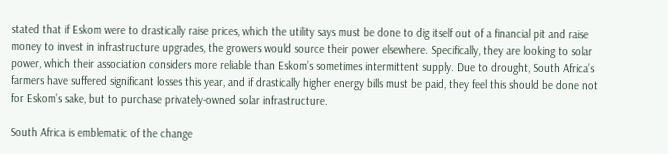stated that if Eskom were to drastically raise prices, which the utility says must be done to dig itself out of a financial pit and raise money to invest in infrastructure upgrades, the growers would source their power elsewhere. Specifically, they are looking to solar power, which their association considers more reliable than Eskom’s sometimes intermittent supply. Due to drought, South Africa’s farmers have suffered significant losses this year, and if drastically higher energy bills must be paid, they feel this should be done not for Eskom’s sake, but to purchase privately-owned solar infrastructure.

South Africa is emblematic of the change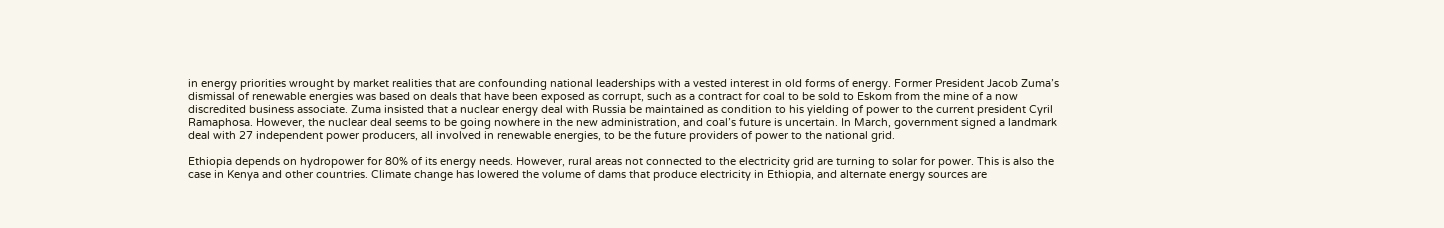in energy priorities wrought by market realities that are confounding national leaderships with a vested interest in old forms of energy. Former President Jacob Zuma’s dismissal of renewable energies was based on deals that have been exposed as corrupt, such as a contract for coal to be sold to Eskom from the mine of a now discredited business associate. Zuma insisted that a nuclear energy deal with Russia be maintained as condition to his yielding of power to the current president Cyril Ramaphosa. However, the nuclear deal seems to be going nowhere in the new administration, and coal’s future is uncertain. In March, government signed a landmark deal with 27 independent power producers, all involved in renewable energies, to be the future providers of power to the national grid.

Ethiopia depends on hydropower for 80% of its energy needs. However, rural areas not connected to the electricity grid are turning to solar for power. This is also the case in Kenya and other countries. Climate change has lowered the volume of dams that produce electricity in Ethiopia, and alternate energy sources are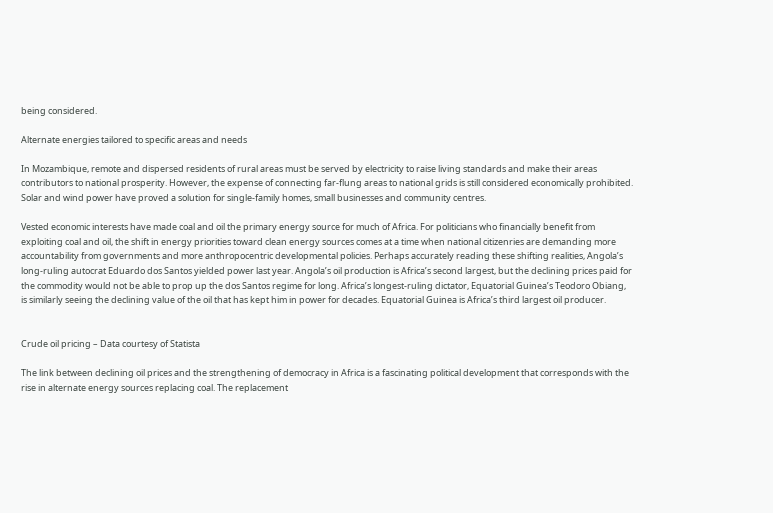being considered.

Alternate energies tailored to specific areas and needs

In Mozambique, remote and dispersed residents of rural areas must be served by electricity to raise living standards and make their areas contributors to national prosperity. However, the expense of connecting far-flung areas to national grids is still considered economically prohibited. Solar and wind power have proved a solution for single-family homes, small businesses and community centres.

Vested economic interests have made coal and oil the primary energy source for much of Africa. For politicians who financially benefit from exploiting coal and oil, the shift in energy priorities toward clean energy sources comes at a time when national citizenries are demanding more accountability from governments and more anthropocentric developmental policies. Perhaps accurately reading these shifting realities, Angola’s long-ruling autocrat Eduardo dos Santos yielded power last year. Angola’s oil production is Africa’s second largest, but the declining prices paid for the commodity would not be able to prop up the dos Santos regime for long. Africa’s longest-ruling dictator, Equatorial Guinea’s Teodoro Obiang, is similarly seeing the declining value of the oil that has kept him in power for decades. Equatorial Guinea is Africa’s third largest oil producer.


Crude oil pricing – Data courtesy of Statista

The link between declining oil prices and the strengthening of democracy in Africa is a fascinating political development that corresponds with the rise in alternate energy sources replacing coal. The replacement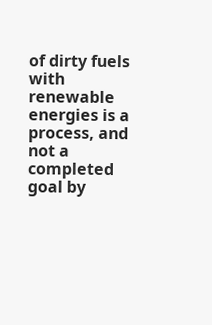of dirty fuels with renewable energies is a process, and not a completed goal by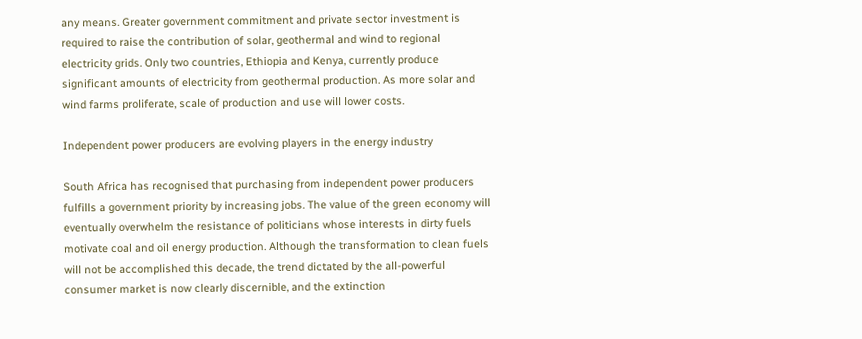any means. Greater government commitment and private sector investment is required to raise the contribution of solar, geothermal and wind to regional electricity grids. Only two countries, Ethiopia and Kenya, currently produce significant amounts of electricity from geothermal production. As more solar and wind farms proliferate, scale of production and use will lower costs.

Independent power producers are evolving players in the energy industry

South Africa has recognised that purchasing from independent power producers fulfills a government priority by increasing jobs. The value of the green economy will eventually overwhelm the resistance of politicians whose interests in dirty fuels motivate coal and oil energy production. Although the transformation to clean fuels will not be accomplished this decade, the trend dictated by the all-powerful consumer market is now clearly discernible, and the extinction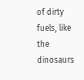of dirty fuels, like the dinosaurs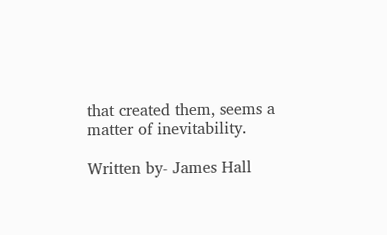that created them, seems a matter of inevitability.

Written by- James Hall